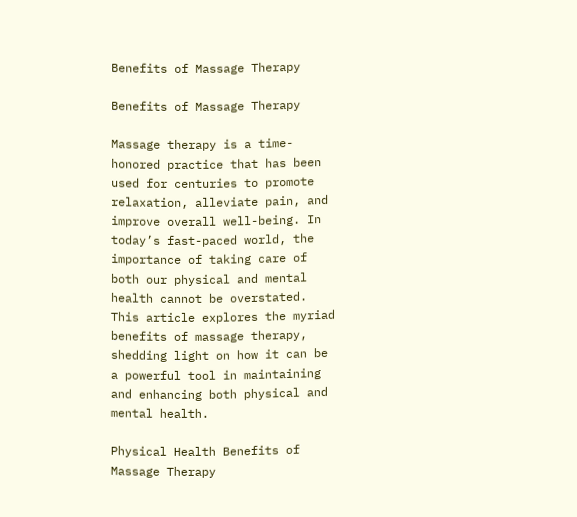Benefits of Massage Therapy

Benefits of Massage Therapy

Massage therapy is a time-honored practice that has been used for centuries to promote relaxation, alleviate pain, and improve overall well-being. In today’s fast-paced world, the importance of taking care of both our physical and mental health cannot be overstated. This article explores the myriad benefits of massage therapy, shedding light on how it can be a powerful tool in maintaining and enhancing both physical and mental health.

Physical Health Benefits of Massage Therapy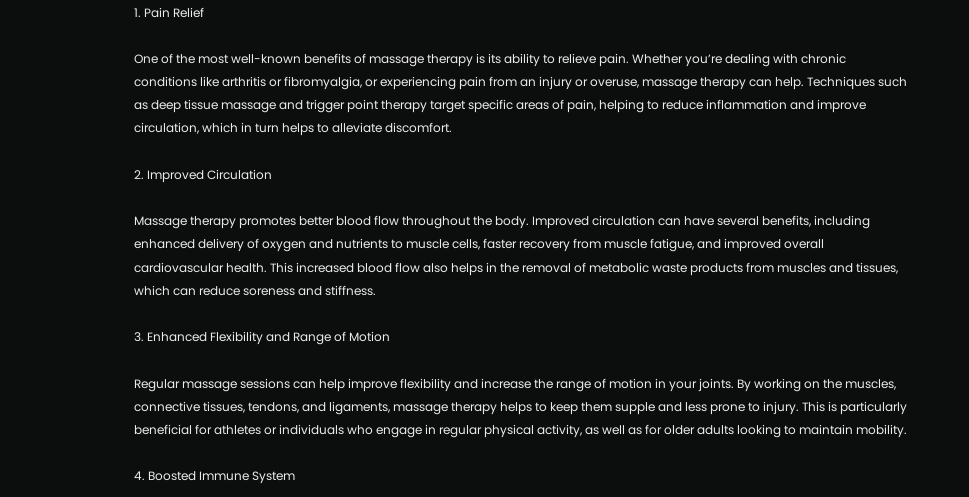1. Pain Relief

One of the most well-known benefits of massage therapy is its ability to relieve pain. Whether you’re dealing with chronic conditions like arthritis or fibromyalgia, or experiencing pain from an injury or overuse, massage therapy can help. Techniques such as deep tissue massage and trigger point therapy target specific areas of pain, helping to reduce inflammation and improve circulation, which in turn helps to alleviate discomfort.

2. Improved Circulation

Massage therapy promotes better blood flow throughout the body. Improved circulation can have several benefits, including enhanced delivery of oxygen and nutrients to muscle cells, faster recovery from muscle fatigue, and improved overall cardiovascular health. This increased blood flow also helps in the removal of metabolic waste products from muscles and tissues, which can reduce soreness and stiffness.

3. Enhanced Flexibility and Range of Motion

Regular massage sessions can help improve flexibility and increase the range of motion in your joints. By working on the muscles, connective tissues, tendons, and ligaments, massage therapy helps to keep them supple and less prone to injury. This is particularly beneficial for athletes or individuals who engage in regular physical activity, as well as for older adults looking to maintain mobility.

4. Boosted Immune System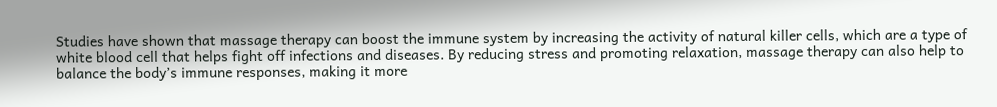Studies have shown that massage therapy can boost the immune system by increasing the activity of natural killer cells, which are a type of white blood cell that helps fight off infections and diseases. By reducing stress and promoting relaxation, massage therapy can also help to balance the body’s immune responses, making it more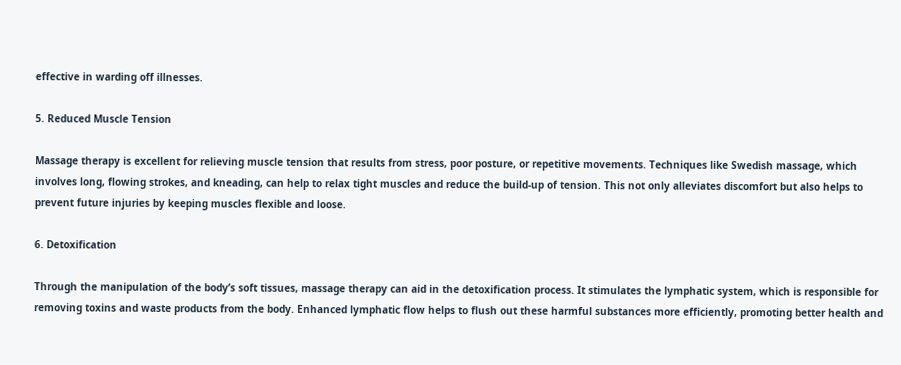effective in warding off illnesses.

5. Reduced Muscle Tension

Massage therapy is excellent for relieving muscle tension that results from stress, poor posture, or repetitive movements. Techniques like Swedish massage, which involves long, flowing strokes, and kneading, can help to relax tight muscles and reduce the build-up of tension. This not only alleviates discomfort but also helps to prevent future injuries by keeping muscles flexible and loose.

6. Detoxification

Through the manipulation of the body’s soft tissues, massage therapy can aid in the detoxification process. It stimulates the lymphatic system, which is responsible for removing toxins and waste products from the body. Enhanced lymphatic flow helps to flush out these harmful substances more efficiently, promoting better health and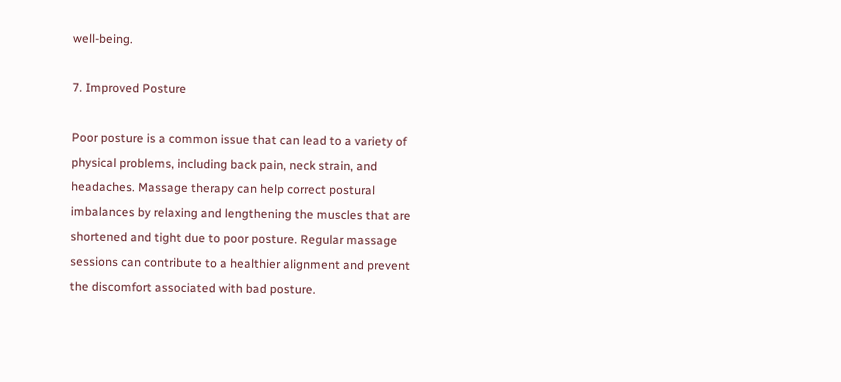well-being.

7. Improved Posture

Poor posture is a common issue that can lead to a variety of physical problems, including back pain, neck strain, and headaches. Massage therapy can help correct postural imbalances by relaxing and lengthening the muscles that are shortened and tight due to poor posture. Regular massage sessions can contribute to a healthier alignment and prevent the discomfort associated with bad posture.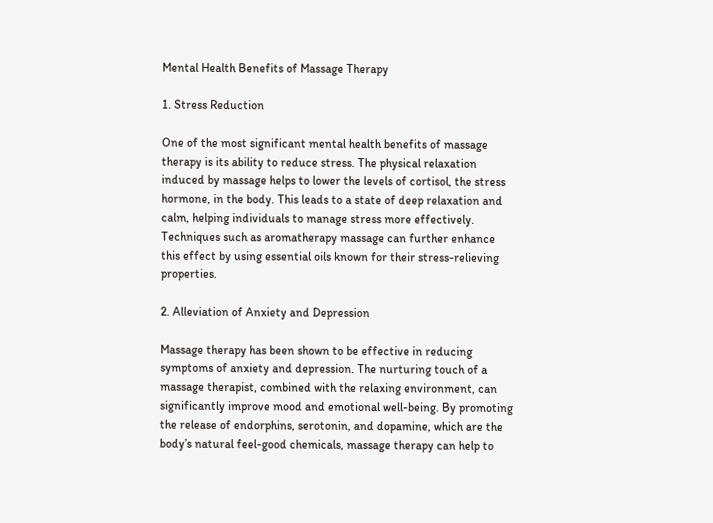Mental Health Benefits of Massage Therapy

1. Stress Reduction

One of the most significant mental health benefits of massage therapy is its ability to reduce stress. The physical relaxation induced by massage helps to lower the levels of cortisol, the stress hormone, in the body. This leads to a state of deep relaxation and calm, helping individuals to manage stress more effectively. Techniques such as aromatherapy massage can further enhance this effect by using essential oils known for their stress-relieving properties.

2. Alleviation of Anxiety and Depression

Massage therapy has been shown to be effective in reducing symptoms of anxiety and depression. The nurturing touch of a massage therapist, combined with the relaxing environment, can significantly improve mood and emotional well-being. By promoting the release of endorphins, serotonin, and dopamine, which are the body’s natural feel-good chemicals, massage therapy can help to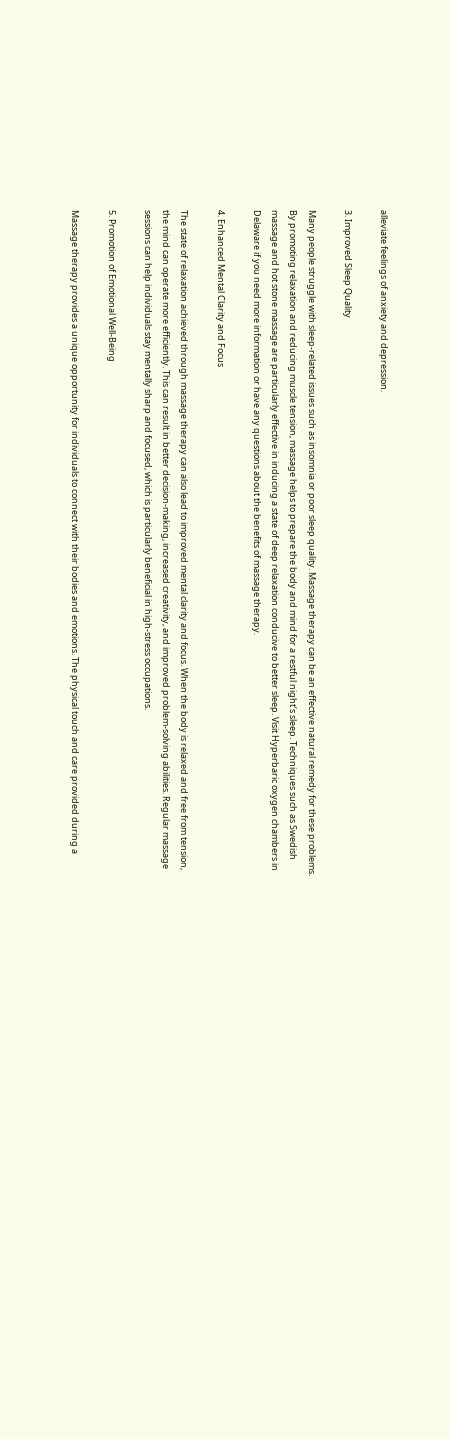alleviate feelings of anxiety and depression.

3. Improved Sleep Quality

Many people struggle with sleep-related issues such as insomnia or poor sleep quality. Massage therapy can be an effective natural remedy for these problems. By promoting relaxation and reducing muscle tension, massage helps to prepare the body and mind for a restful night’s sleep. Techniques such as Swedish massage and hot stone massage are particularly effective in inducing a state of deep relaxation conducive to better sleep. Visit Hyperbaric oxygen chambers in Delaware if you need more information or have any questions about the benefits of massage therapy.

4. Enhanced Mental Clarity and Focus

The state of relaxation achieved through massage therapy can also lead to improved mental clarity and focus. When the body is relaxed and free from tension, the mind can operate more efficiently. This can result in better decision-making, increased creativity, and improved problem-solving abilities. Regular massage sessions can help individuals stay mentally sharp and focused, which is particularly beneficial in high-stress occupations.

5. Promotion of Emotional Well-Being

Massage therapy provides a unique opportunity for individuals to connect with their bodies and emotions. The physical touch and care provided during a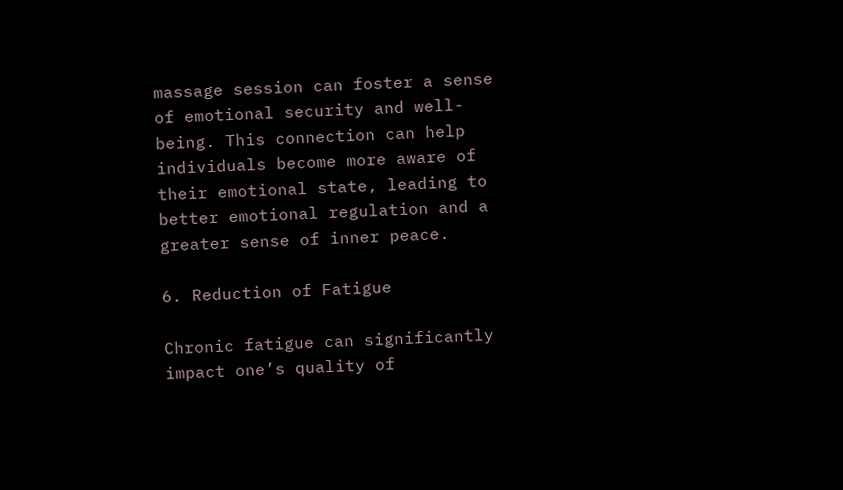massage session can foster a sense of emotional security and well-being. This connection can help individuals become more aware of their emotional state, leading to better emotional regulation and a greater sense of inner peace.

6. Reduction of Fatigue

Chronic fatigue can significantly impact one’s quality of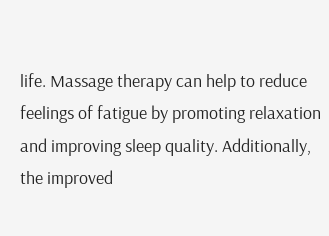life. Massage therapy can help to reduce feelings of fatigue by promoting relaxation and improving sleep quality. Additionally, the improved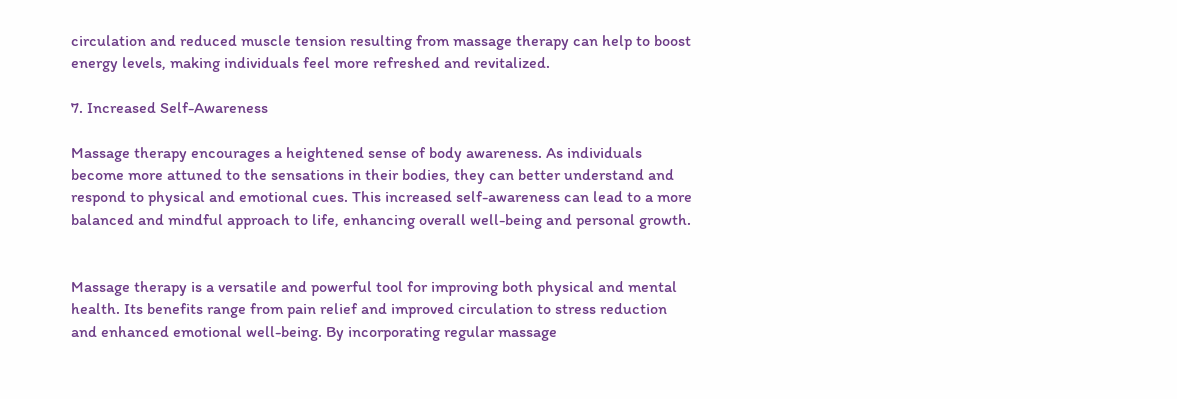circulation and reduced muscle tension resulting from massage therapy can help to boost energy levels, making individuals feel more refreshed and revitalized.

7. Increased Self-Awareness

Massage therapy encourages a heightened sense of body awareness. As individuals become more attuned to the sensations in their bodies, they can better understand and respond to physical and emotional cues. This increased self-awareness can lead to a more balanced and mindful approach to life, enhancing overall well-being and personal growth.


Massage therapy is a versatile and powerful tool for improving both physical and mental health. Its benefits range from pain relief and improved circulation to stress reduction and enhanced emotional well-being. By incorporating regular massage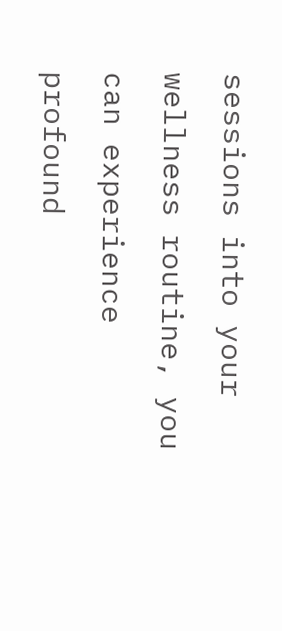sessions into your wellness routine, you can experience profound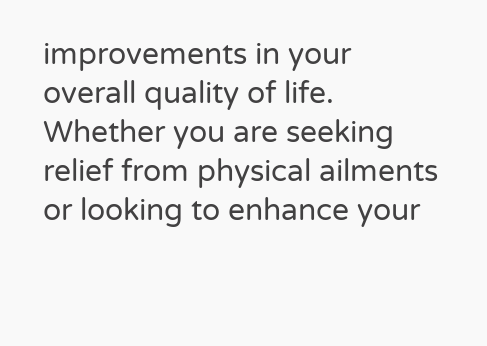improvements in your overall quality of life. Whether you are seeking relief from physical ailments or looking to enhance your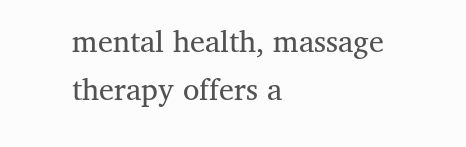mental health, massage therapy offers a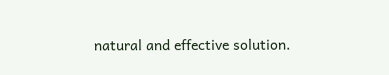natural and effective solution.